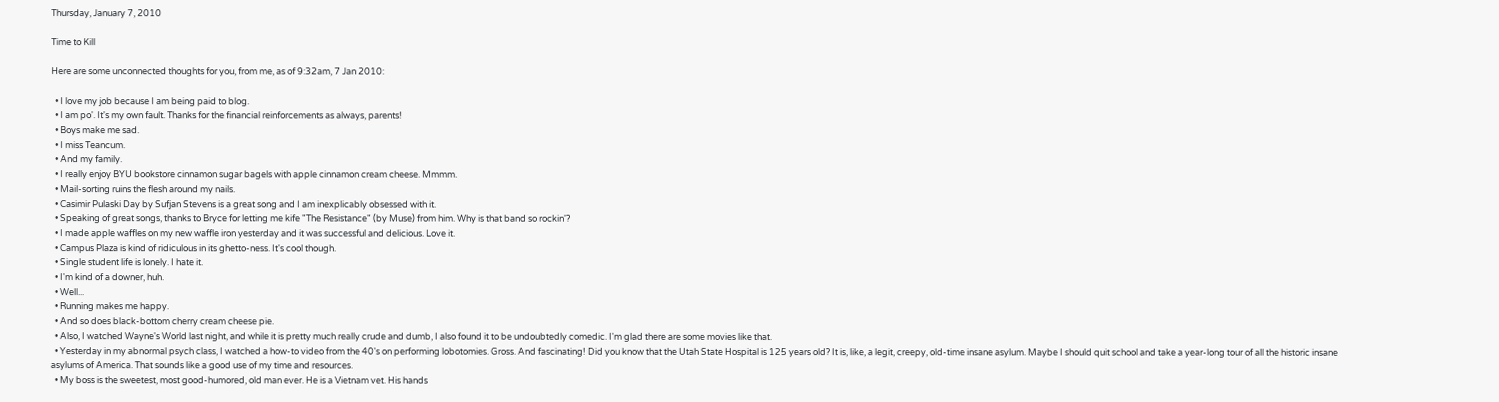Thursday, January 7, 2010

Time to Kill

Here are some unconnected thoughts for you, from me, as of 9:32am, 7 Jan 2010:

  • I love my job because I am being paid to blog.
  • I am po'. It's my own fault. Thanks for the financial reinforcements as always, parents!
  • Boys make me sad.
  • I miss Teancum.
  • And my family.
  • I really enjoy BYU bookstore cinnamon sugar bagels with apple cinnamon cream cheese. Mmmm.
  • Mail-sorting ruins the flesh around my nails.
  • Casimir Pulaski Day by Sufjan Stevens is a great song and I am inexplicably obsessed with it.
  • Speaking of great songs, thanks to Bryce for letting me kife "The Resistance" (by Muse) from him. Why is that band so rockin'?
  • I made apple waffles on my new waffle iron yesterday and it was successful and delicious. Love it.
  • Campus Plaza is kind of ridiculous in its ghetto-ness. It's cool though.
  • Single student life is lonely. I hate it.
  • I'm kind of a downer, huh.
  • Well...
  • Running makes me happy.
  • And so does black-bottom cherry cream cheese pie.
  • Also, I watched Wayne's World last night, and while it is pretty much really crude and dumb, I also found it to be undoubtedly comedic. I'm glad there are some movies like that.
  • Yesterday in my abnormal psych class, I watched a how-to video from the 40's on performing lobotomies. Gross. And fascinating! Did you know that the Utah State Hospital is 125 years old? It is, like, a legit, creepy, old-time insane asylum. Maybe I should quit school and take a year-long tour of all the historic insane asylums of America. That sounds like a good use of my time and resources.
  • My boss is the sweetest, most good-humored, old man ever. He is a Vietnam vet. His hands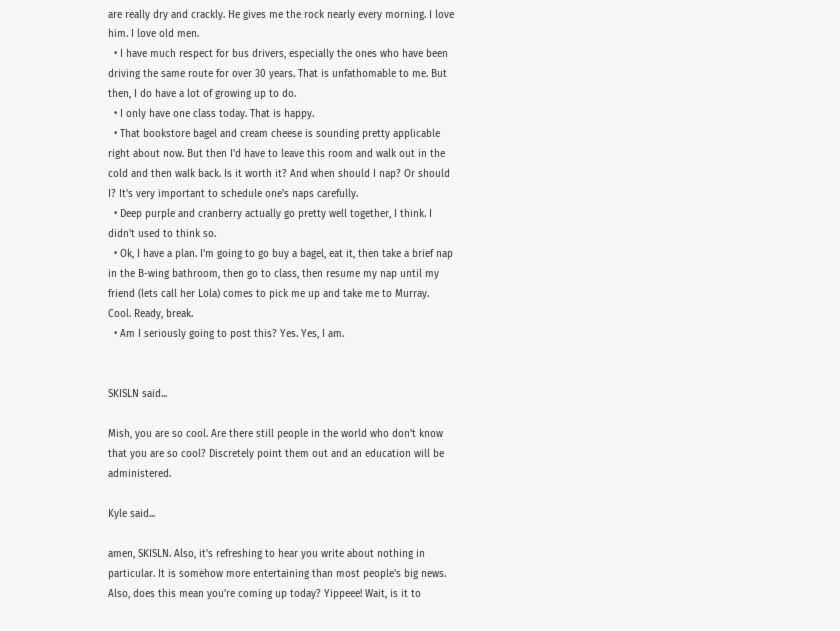are really dry and crackly. He gives me the rock nearly every morning. I love him. I love old men.
  • I have much respect for bus drivers, especially the ones who have been driving the same route for over 30 years. That is unfathomable to me. But then, I do have a lot of growing up to do.
  • I only have one class today. That is happy.
  • That bookstore bagel and cream cheese is sounding pretty applicable right about now. But then I'd have to leave this room and walk out in the cold and then walk back. Is it worth it? And when should I nap? Or should I? It's very important to schedule one's naps carefully.
  • Deep purple and cranberry actually go pretty well together, I think. I didn't used to think so.
  • Ok, I have a plan. I'm going to go buy a bagel, eat it, then take a brief nap in the B-wing bathroom, then go to class, then resume my nap until my friend (lets call her Lola) comes to pick me up and take me to Murray. Cool. Ready, break.
  • Am I seriously going to post this? Yes. Yes, I am.


SKISLN said...

Mish, you are so cool. Are there still people in the world who don't know that you are so cool? Discretely point them out and an education will be administered.

Kyle said...

amen, SKISLN. Also, it's refreshing to hear you write about nothing in particular. It is somehow more entertaining than most people's big news. Also, does this mean you're coming up today? Yippeee! Wait, is it to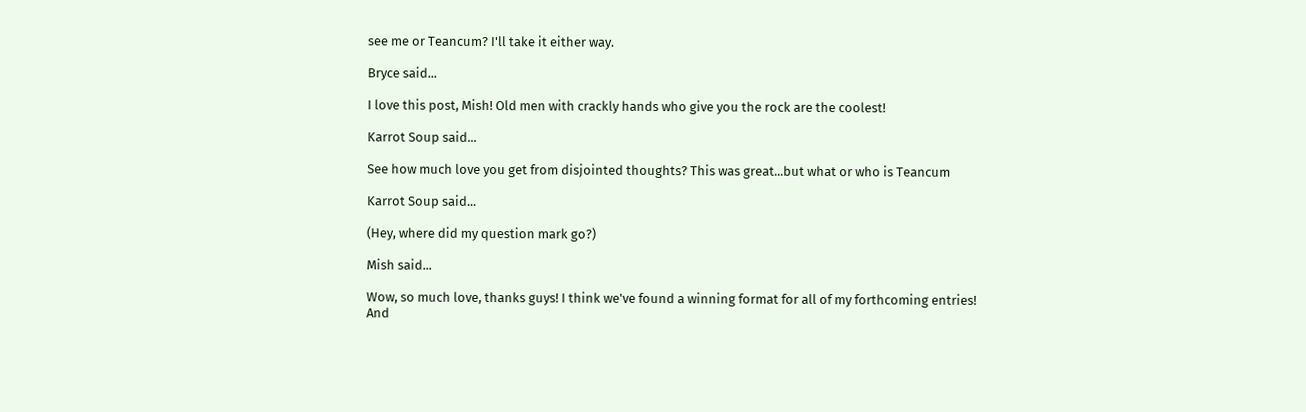see me or Teancum? I'll take it either way.

Bryce said...

I love this post, Mish! Old men with crackly hands who give you the rock are the coolest!

Karrot Soup said...

See how much love you get from disjointed thoughts? This was great...but what or who is Teancum

Karrot Soup said...

(Hey, where did my question mark go?)

Mish said...

Wow, so much love, thanks guys! I think we've found a winning format for all of my forthcoming entries!
And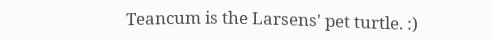Teancum is the Larsens' pet turtle. :)